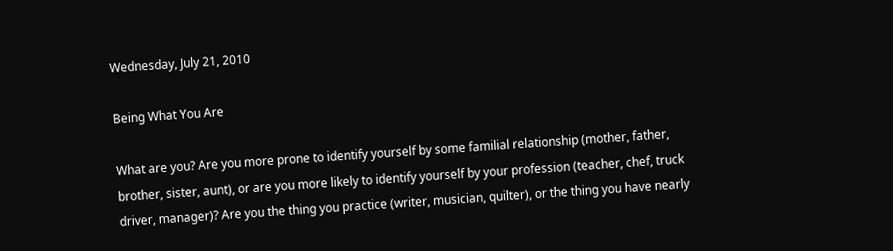Wednesday, July 21, 2010

Being What You Are

What are you? Are you more prone to identify yourself by some familial relationship (mother, father, brother, sister, aunt), or are you more likely to identify yourself by your profession (teacher, chef, truck driver, manager)? Are you the thing you practice (writer, musician, quilter), or the thing you have nearly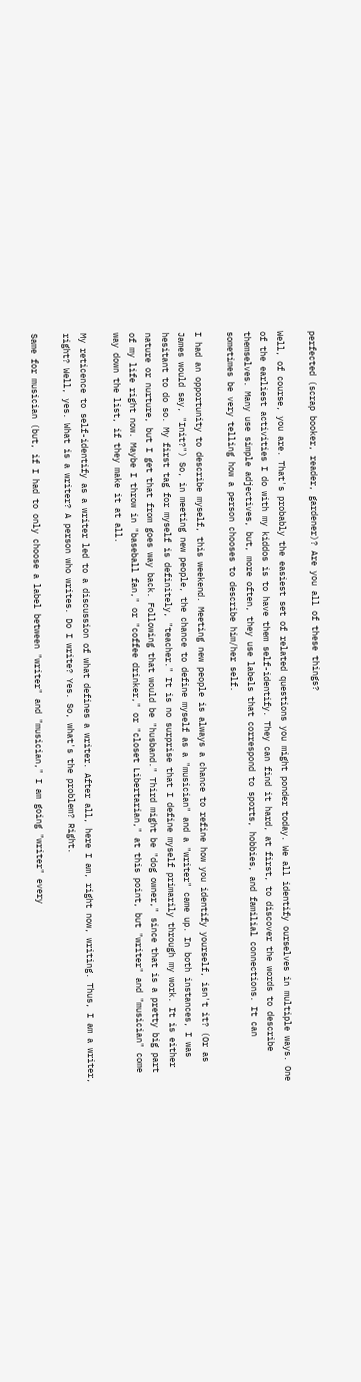perfected (scrap booker, reader, gardener)? Are you all of these things?

Well, of course, you are. That's probably the easiest set of related questions you might ponder today. We all identify ourselves in multiple ways. One of the earliest activities I do with my kiddos is to have them self-identify. They can find it hard, at first, to discover the words to describe themselves. Many use simple adjectives, but, more often, they use labels that correspond to sports, hobbies, and familial connections. It can sometimes be very telling how a person chooses to describe him/her self.

I had an opportunity to describe myself, this weekend. Meeting new people is always a chance to refine how you identify yourself, isn't it? (Or as James would say, "Init?") So, in meeting new people, the chance to define myself as a "musician" and a "writer" came up. In both instances, I was hesitant to do so. My first tag for myself is definitely, "teacher." It is no surprise that I define myself primarily through my work. It is either nature or nurture, but I get that from goes way back. Following that would be "husband." Third might be "dog owner," since that is a pretty big part of my life right now. Maybe I throw in "baseball fan," or "coffee drinker," or "closet Libertarian," at this point, but "writer" and "musician" come way down the list, if they make it at all.

My reticence to self-identify as a writer led to a discussion of what defines a writer. After all, here I am, right now, writing. Thus, I am a writer, right? Well, yes. What is a writer? A person who writes. Do I write? Yes. So, what's the problem? Right.

Same for musician (but, if I had to only choose a label between "writer" and "musician," I am going "writer" every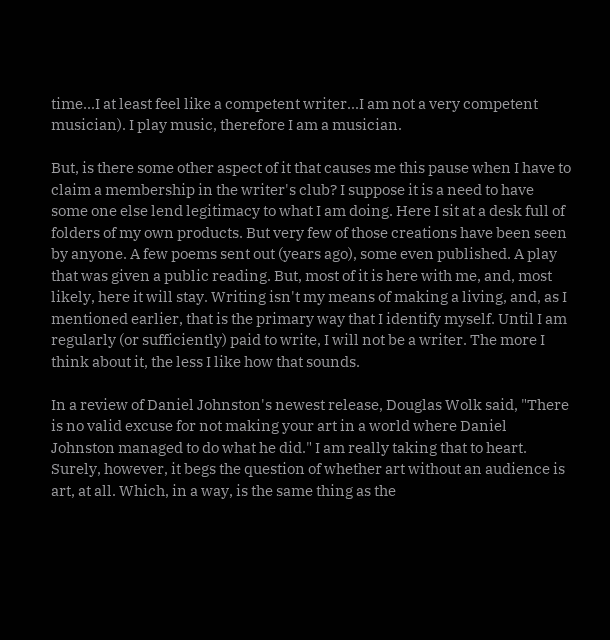time...I at least feel like a competent writer...I am not a very competent musician). I play music, therefore I am a musician.

But, is there some other aspect of it that causes me this pause when I have to claim a membership in the writer's club? I suppose it is a need to have some one else lend legitimacy to what I am doing. Here I sit at a desk full of folders of my own products. But very few of those creations have been seen by anyone. A few poems sent out (years ago), some even published. A play that was given a public reading. But, most of it is here with me, and, most likely, here it will stay. Writing isn't my means of making a living, and, as I mentioned earlier, that is the primary way that I identify myself. Until I am regularly (or sufficiently) paid to write, I will not be a writer. The more I think about it, the less I like how that sounds.

In a review of Daniel Johnston's newest release, Douglas Wolk said, "There is no valid excuse for not making your art in a world where Daniel Johnston managed to do what he did." I am really taking that to heart. Surely, however, it begs the question of whether art without an audience is art, at all. Which, in a way, is the same thing as the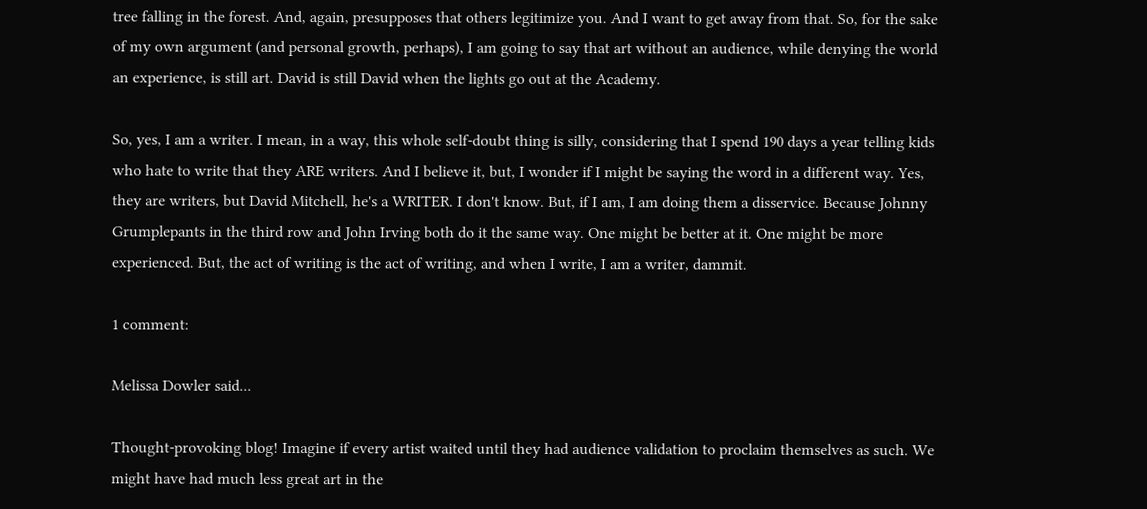tree falling in the forest. And, again, presupposes that others legitimize you. And I want to get away from that. So, for the sake of my own argument (and personal growth, perhaps), I am going to say that art without an audience, while denying the world an experience, is still art. David is still David when the lights go out at the Academy.

So, yes, I am a writer. I mean, in a way, this whole self-doubt thing is silly, considering that I spend 190 days a year telling kids who hate to write that they ARE writers. And I believe it, but, I wonder if I might be saying the word in a different way. Yes, they are writers, but David Mitchell, he's a WRITER. I don't know. But, if I am, I am doing them a disservice. Because Johnny Grumplepants in the third row and John Irving both do it the same way. One might be better at it. One might be more experienced. But, the act of writing is the act of writing, and when I write, I am a writer, dammit.

1 comment:

Melissa Dowler said...

Thought-provoking blog! Imagine if every artist waited until they had audience validation to proclaim themselves as such. We might have had much less great art in the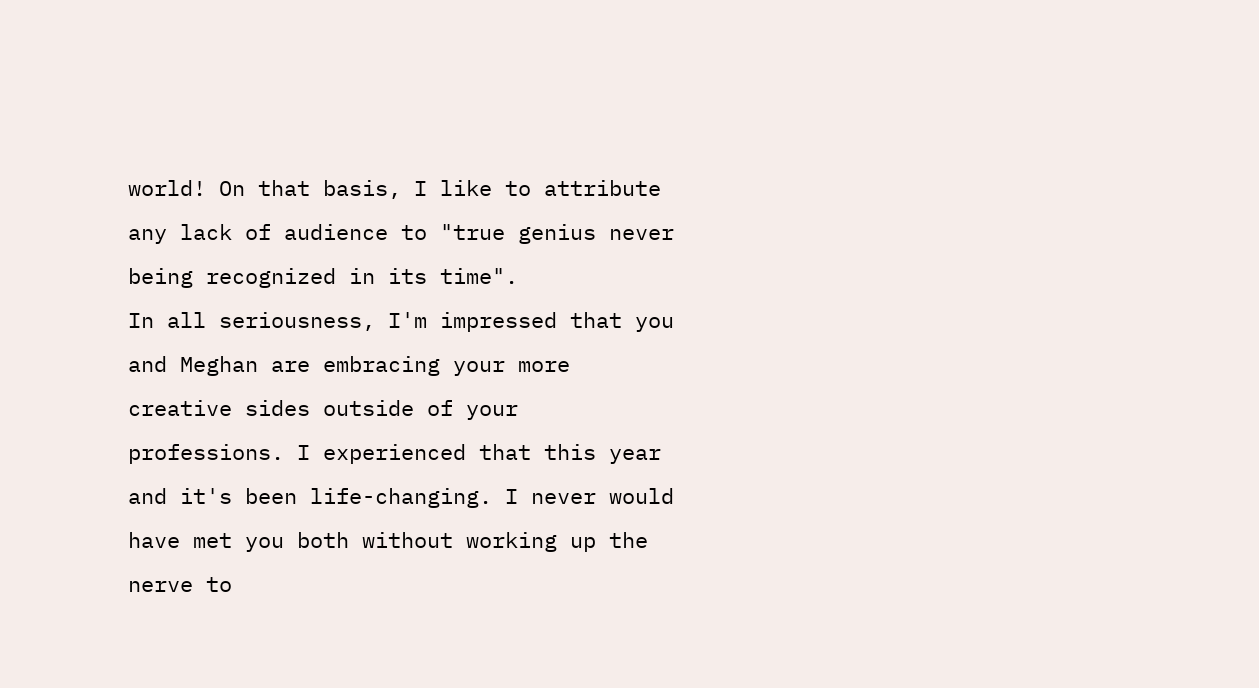world! On that basis, I like to attribute any lack of audience to "true genius never being recognized in its time".
In all seriousness, I'm impressed that you and Meghan are embracing your more creative sides outside of your professions. I experienced that this year and it's been life-changing. I never would have met you both without working up the nerve to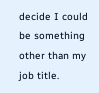decide I could be something other than my job title.